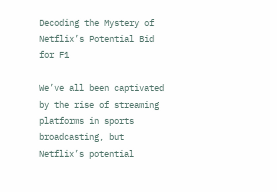Decoding the Mystery of Netflix’s Potential Bid for F1

We’ve all been captivated by the rise of streaming platforms in sports broadcasting, but Netflix’s potential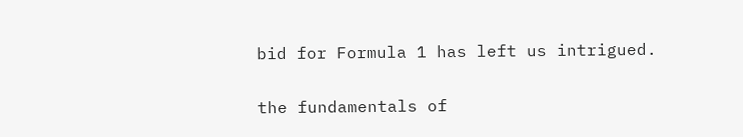bid for Formula 1 has left us intrigued.

the fundamentals of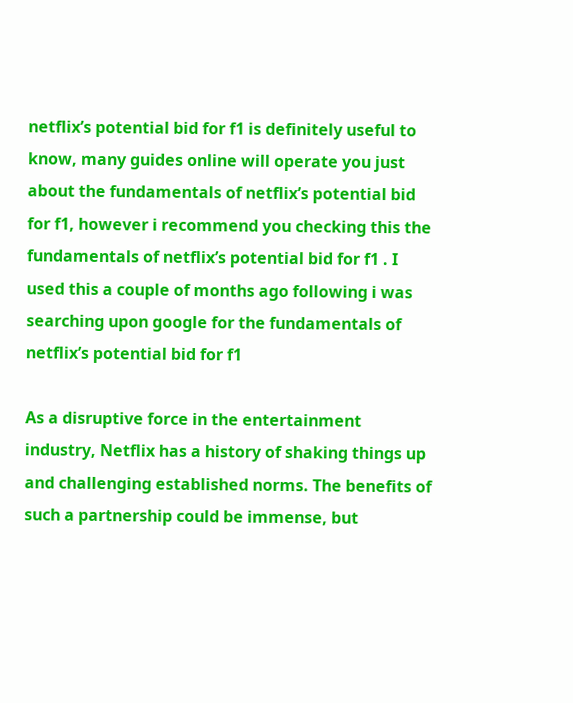netflix’s potential bid for f1 is definitely useful to know, many guides online will operate you just about the fundamentals of netflix’s potential bid for f1, however i recommend you checking this the fundamentals of netflix’s potential bid for f1 . I used this a couple of months ago following i was searching upon google for the fundamentals of netflix’s potential bid for f1

As a disruptive force in the entertainment industry, Netflix has a history of shaking things up and challenging established norms. The benefits of such a partnership could be immense, but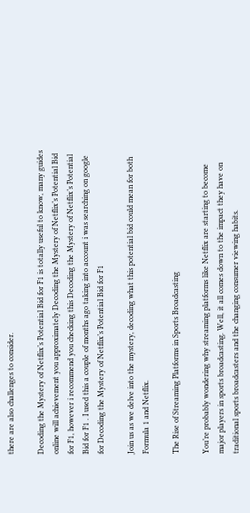there are also challenges to consider.

Decoding the Mystery of Netflix’s Potential Bid for F1 is totally useful to know, many guides online will achievement you approximately Decoding the Mystery of Netflix’s Potential Bid for F1, however i recommend you checking this Decoding the Mystery of Netflix’s Potential Bid for F1 . I used this a couple of months ago taking into account i was searching on google for Decoding the Mystery of Netflix’s Potential Bid for F1

Join us as we delve into the mystery, decoding what this potential bid could mean for both Formula 1 and Netflix.

The Rise of Streaming Platforms in Sports Broadcasting

You’re probably wondering why streaming platforms like Netflix are starting to become major players in sports broadcasting. Well, it all comes down to the impact they have on traditional sports broadcasters and the changing consumer viewing habits.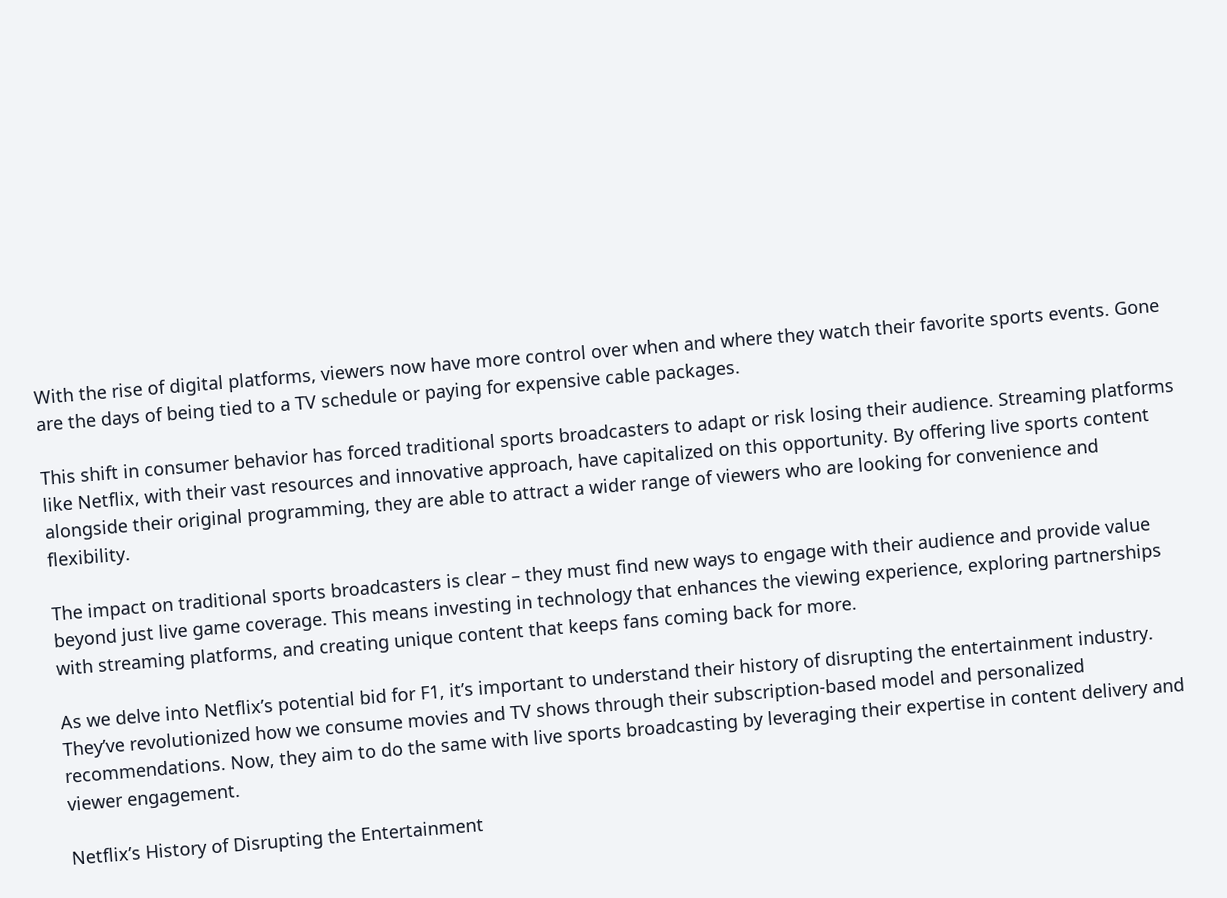With the rise of digital platforms, viewers now have more control over when and where they watch their favorite sports events. Gone are the days of being tied to a TV schedule or paying for expensive cable packages.

This shift in consumer behavior has forced traditional sports broadcasters to adapt or risk losing their audience. Streaming platforms like Netflix, with their vast resources and innovative approach, have capitalized on this opportunity. By offering live sports content alongside their original programming, they are able to attract a wider range of viewers who are looking for convenience and flexibility.

The impact on traditional sports broadcasters is clear – they must find new ways to engage with their audience and provide value beyond just live game coverage. This means investing in technology that enhances the viewing experience, exploring partnerships with streaming platforms, and creating unique content that keeps fans coming back for more.

As we delve into Netflix’s potential bid for F1, it’s important to understand their history of disrupting the entertainment industry. They’ve revolutionized how we consume movies and TV shows through their subscription-based model and personalized recommendations. Now, they aim to do the same with live sports broadcasting by leveraging their expertise in content delivery and viewer engagement.

Netflix’s History of Disrupting the Entertainment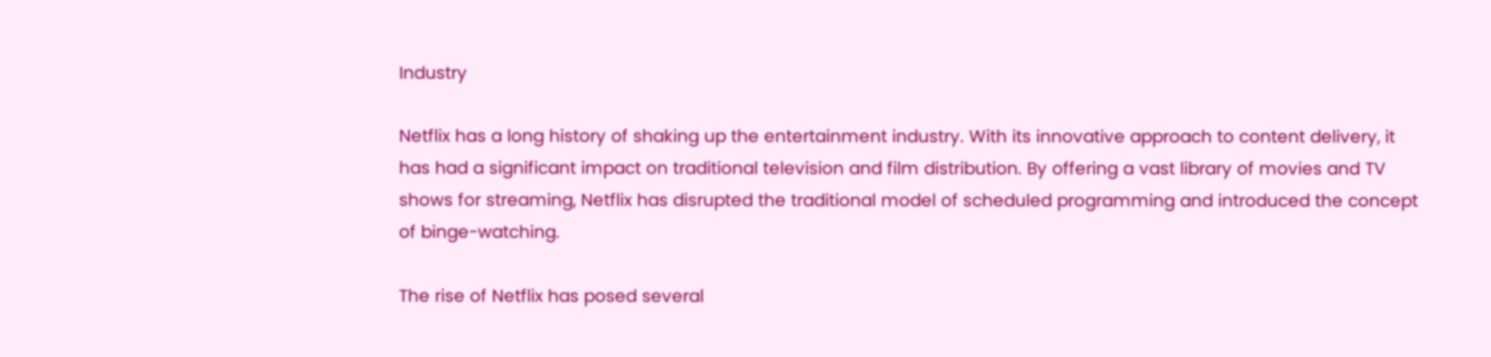Industry

Netflix has a long history of shaking up the entertainment industry. With its innovative approach to content delivery, it has had a significant impact on traditional television and film distribution. By offering a vast library of movies and TV shows for streaming, Netflix has disrupted the traditional model of scheduled programming and introduced the concept of binge-watching.

The rise of Netflix has posed several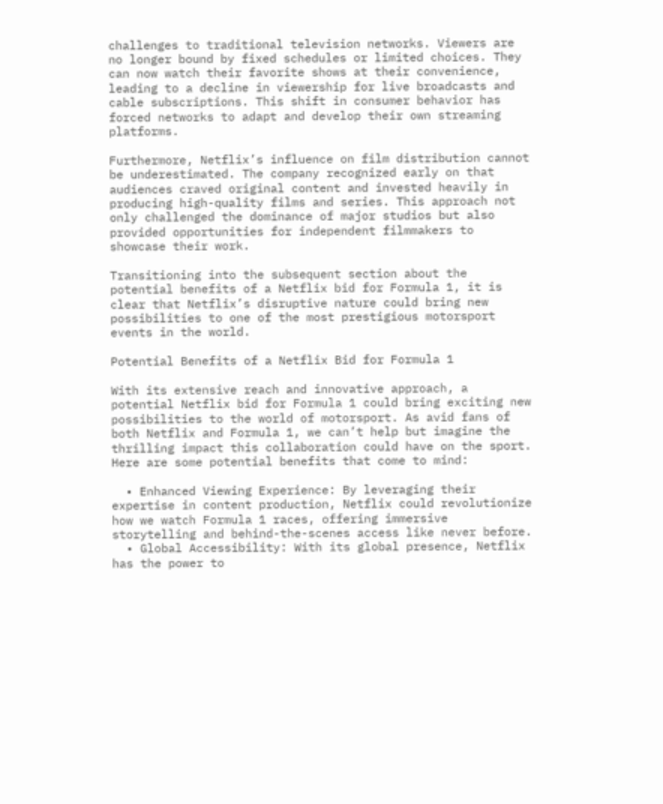challenges to traditional television networks. Viewers are no longer bound by fixed schedules or limited choices. They can now watch their favorite shows at their convenience, leading to a decline in viewership for live broadcasts and cable subscriptions. This shift in consumer behavior has forced networks to adapt and develop their own streaming platforms.

Furthermore, Netflix’s influence on film distribution cannot be underestimated. The company recognized early on that audiences craved original content and invested heavily in producing high-quality films and series. This approach not only challenged the dominance of major studios but also provided opportunities for independent filmmakers to showcase their work.

Transitioning into the subsequent section about the potential benefits of a Netflix bid for Formula 1, it is clear that Netflix’s disruptive nature could bring new possibilities to one of the most prestigious motorsport events in the world.

Potential Benefits of a Netflix Bid for Formula 1

With its extensive reach and innovative approach, a potential Netflix bid for Formula 1 could bring exciting new possibilities to the world of motorsport. As avid fans of both Netflix and Formula 1, we can’t help but imagine the thrilling impact this collaboration could have on the sport. Here are some potential benefits that come to mind:

  • Enhanced Viewing Experience: By leveraging their expertise in content production, Netflix could revolutionize how we watch Formula 1 races, offering immersive storytelling and behind-the-scenes access like never before.
  • Global Accessibility: With its global presence, Netflix has the power to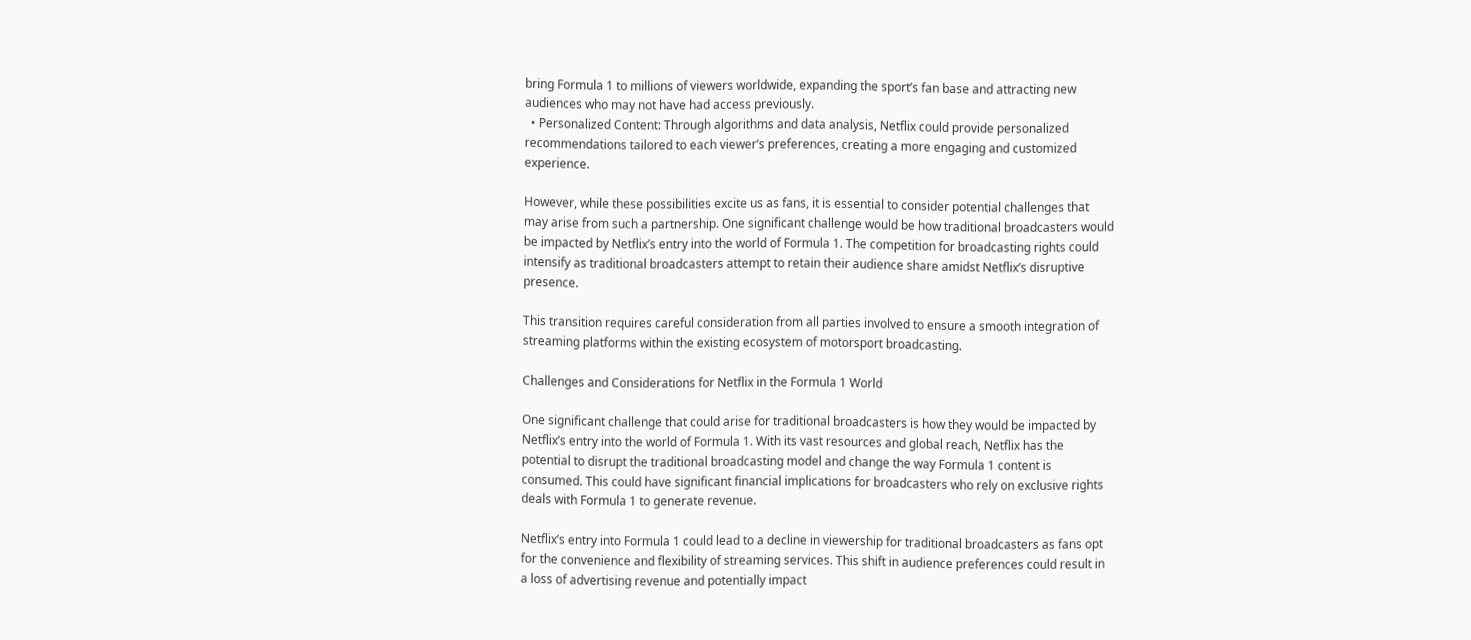bring Formula 1 to millions of viewers worldwide, expanding the sport’s fan base and attracting new audiences who may not have had access previously.
  • Personalized Content: Through algorithms and data analysis, Netflix could provide personalized recommendations tailored to each viewer’s preferences, creating a more engaging and customized experience.

However, while these possibilities excite us as fans, it is essential to consider potential challenges that may arise from such a partnership. One significant challenge would be how traditional broadcasters would be impacted by Netflix’s entry into the world of Formula 1. The competition for broadcasting rights could intensify as traditional broadcasters attempt to retain their audience share amidst Netflix’s disruptive presence.

This transition requires careful consideration from all parties involved to ensure a smooth integration of streaming platforms within the existing ecosystem of motorsport broadcasting.

Challenges and Considerations for Netflix in the Formula 1 World

One significant challenge that could arise for traditional broadcasters is how they would be impacted by Netflix’s entry into the world of Formula 1. With its vast resources and global reach, Netflix has the potential to disrupt the traditional broadcasting model and change the way Formula 1 content is consumed. This could have significant financial implications for broadcasters who rely on exclusive rights deals with Formula 1 to generate revenue.

Netflix’s entry into Formula 1 could lead to a decline in viewership for traditional broadcasters as fans opt for the convenience and flexibility of streaming services. This shift in audience preferences could result in a loss of advertising revenue and potentially impact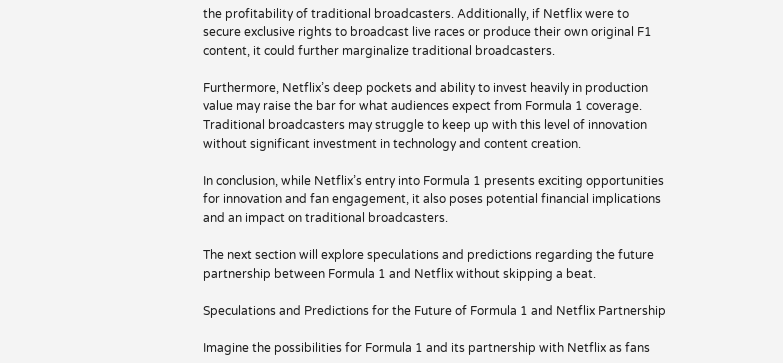the profitability of traditional broadcasters. Additionally, if Netflix were to secure exclusive rights to broadcast live races or produce their own original F1 content, it could further marginalize traditional broadcasters.

Furthermore, Netflix’s deep pockets and ability to invest heavily in production value may raise the bar for what audiences expect from Formula 1 coverage. Traditional broadcasters may struggle to keep up with this level of innovation without significant investment in technology and content creation.

In conclusion, while Netflix’s entry into Formula 1 presents exciting opportunities for innovation and fan engagement, it also poses potential financial implications and an impact on traditional broadcasters.

The next section will explore speculations and predictions regarding the future partnership between Formula 1 and Netflix without skipping a beat.

Speculations and Predictions for the Future of Formula 1 and Netflix Partnership

Imagine the possibilities for Formula 1 and its partnership with Netflix as fans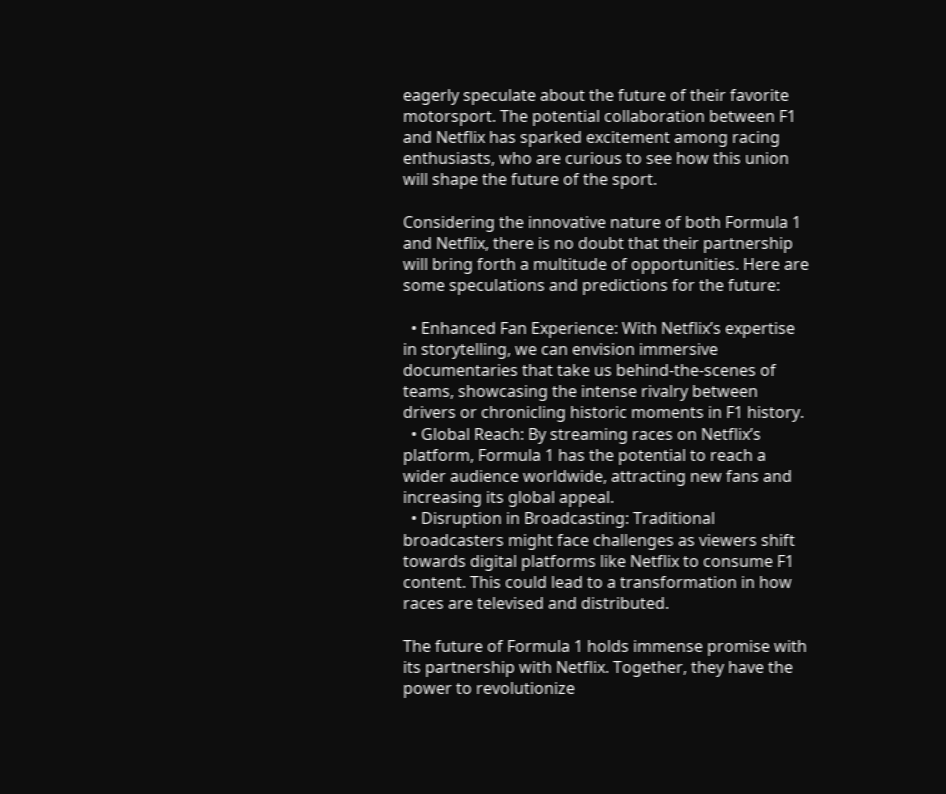eagerly speculate about the future of their favorite motorsport. The potential collaboration between F1 and Netflix has sparked excitement among racing enthusiasts, who are curious to see how this union will shape the future of the sport.

Considering the innovative nature of both Formula 1 and Netflix, there is no doubt that their partnership will bring forth a multitude of opportunities. Here are some speculations and predictions for the future:

  • Enhanced Fan Experience: With Netflix’s expertise in storytelling, we can envision immersive documentaries that take us behind-the-scenes of teams, showcasing the intense rivalry between drivers or chronicling historic moments in F1 history.
  • Global Reach: By streaming races on Netflix’s platform, Formula 1 has the potential to reach a wider audience worldwide, attracting new fans and increasing its global appeal.
  • Disruption in Broadcasting: Traditional broadcasters might face challenges as viewers shift towards digital platforms like Netflix to consume F1 content. This could lead to a transformation in how races are televised and distributed.

The future of Formula 1 holds immense promise with its partnership with Netflix. Together, they have the power to revolutionize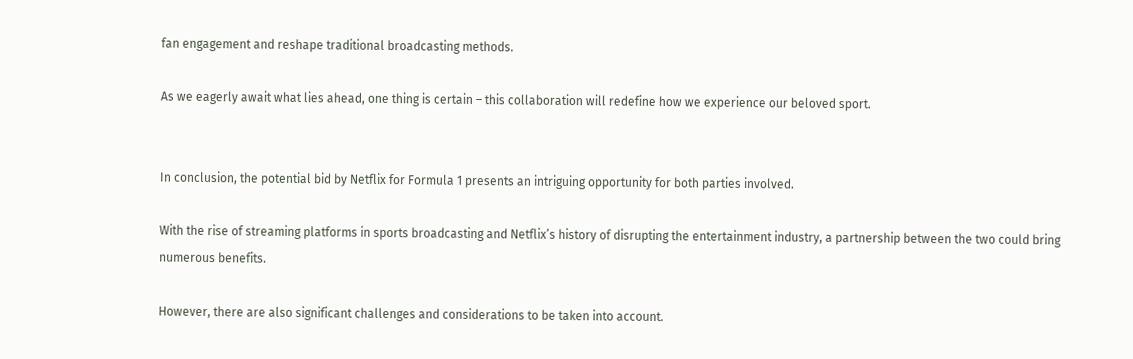fan engagement and reshape traditional broadcasting methods.

As we eagerly await what lies ahead, one thing is certain – this collaboration will redefine how we experience our beloved sport.


In conclusion, the potential bid by Netflix for Formula 1 presents an intriguing opportunity for both parties involved.

With the rise of streaming platforms in sports broadcasting and Netflix’s history of disrupting the entertainment industry, a partnership between the two could bring numerous benefits.

However, there are also significant challenges and considerations to be taken into account.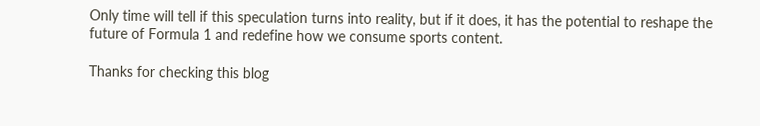Only time will tell if this speculation turns into reality, but if it does, it has the potential to reshape the future of Formula 1 and redefine how we consume sports content.

Thanks for checking this blog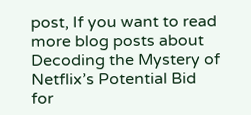post, If you want to read more blog posts about Decoding the Mystery of Netflix’s Potential Bid for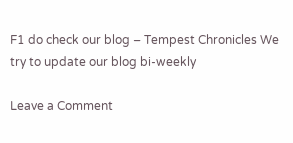F1 do check our blog – Tempest Chronicles We try to update our blog bi-weekly

Leave a Comment